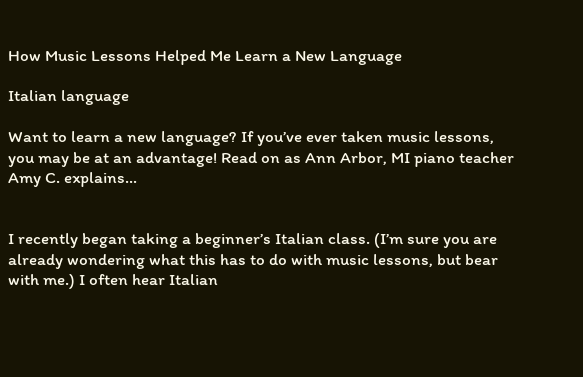How Music Lessons Helped Me Learn a New Language

Italian language

Want to learn a new language? If you’ve ever taken music lessons, you may be at an advantage! Read on as Ann Arbor, MI piano teacher Amy C. explains…


I recently began taking a beginner’s Italian class. (I’m sure you are already wondering what this has to do with music lessons, but bear with me.) I often hear Italian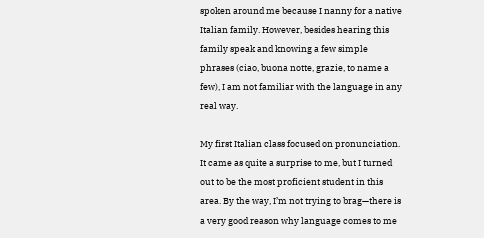spoken around me because I nanny for a native Italian family. However, besides hearing this family speak and knowing a few simple phrases (ciao, buona notte, grazie, to name a few), I am not familiar with the language in any real way.

My first Italian class focused on pronunciation. It came as quite a surprise to me, but I turned out to be the most proficient student in this area. By the way, I’m not trying to brag—there is a very good reason why language comes to me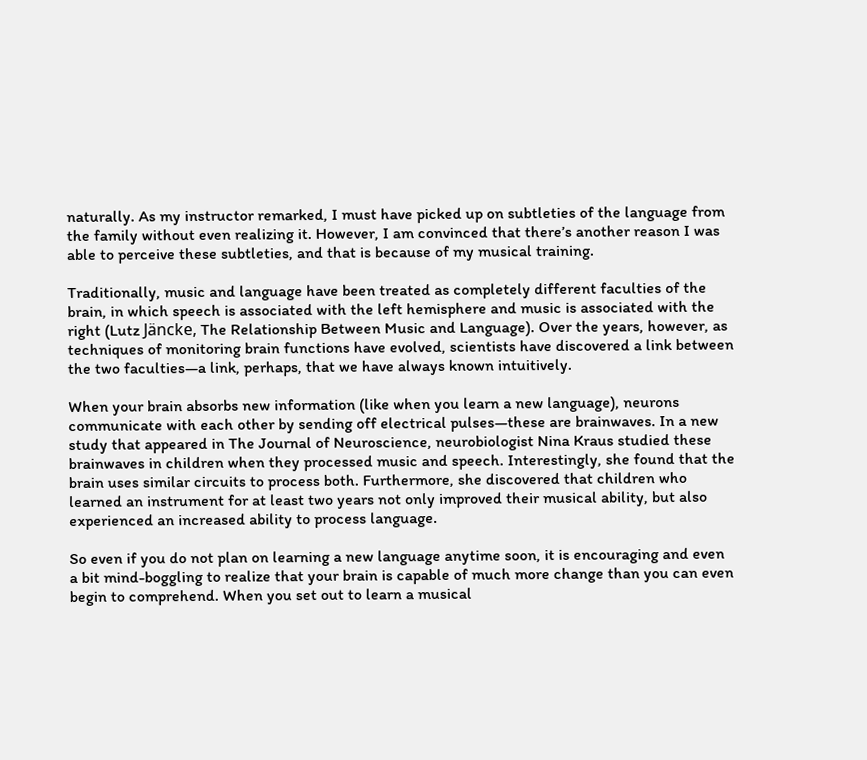naturally. As my instructor remarked, I must have picked up on subtleties of the language from the family without even realizing it. However, I am convinced that there’s another reason I was able to perceive these subtleties, and that is because of my musical training.

Traditionally, music and language have been treated as completely different faculties of the brain, in which speech is associated with the left hemisphere and music is associated with the right (Lutz Jäncke, The Relationship Between Music and Language). Over the years, however, as techniques of monitoring brain functions have evolved, scientists have discovered a link between the two faculties—a link, perhaps, that we have always known intuitively.

When your brain absorbs new information (like when you learn a new language), neurons communicate with each other by sending off electrical pulses—these are brainwaves. In a new study that appeared in The Journal of Neuroscience, neurobiologist Nina Kraus studied these brainwaves in children when they processed music and speech. Interestingly, she found that the brain uses similar circuits to process both. Furthermore, she discovered that children who learned an instrument for at least two years not only improved their musical ability, but also experienced an increased ability to process language.

So even if you do not plan on learning a new language anytime soon, it is encouraging and even a bit mind-boggling to realize that your brain is capable of much more change than you can even begin to comprehend. When you set out to learn a musical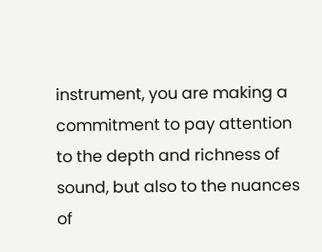instrument, you are making a commitment to pay attention to the depth and richness of sound, but also to the nuances of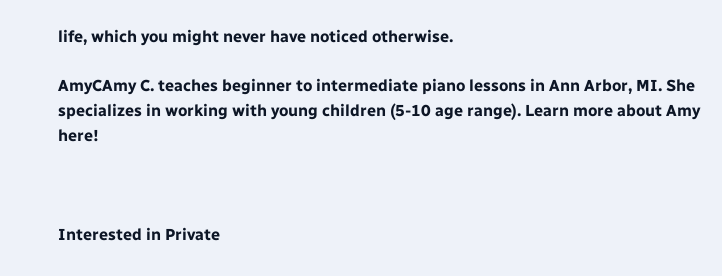life, which you might never have noticed otherwise.

AmyCAmy C. teaches beginner to intermediate piano lessons in Ann Arbor, MI. She specializes in working with young children (5-10 age range). Learn more about Amy here!



Interested in Private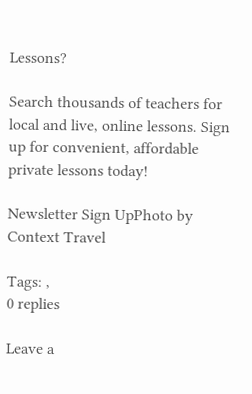Lessons?

Search thousands of teachers for local and live, online lessons. Sign up for convenient, affordable private lessons today!

Newsletter Sign UpPhoto by Context Travel

Tags: ,
0 replies

Leave a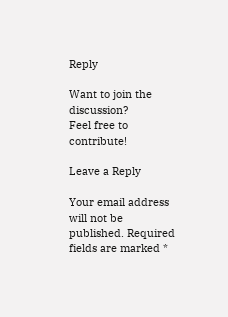Reply

Want to join the discussion?
Feel free to contribute!

Leave a Reply

Your email address will not be published. Required fields are marked *